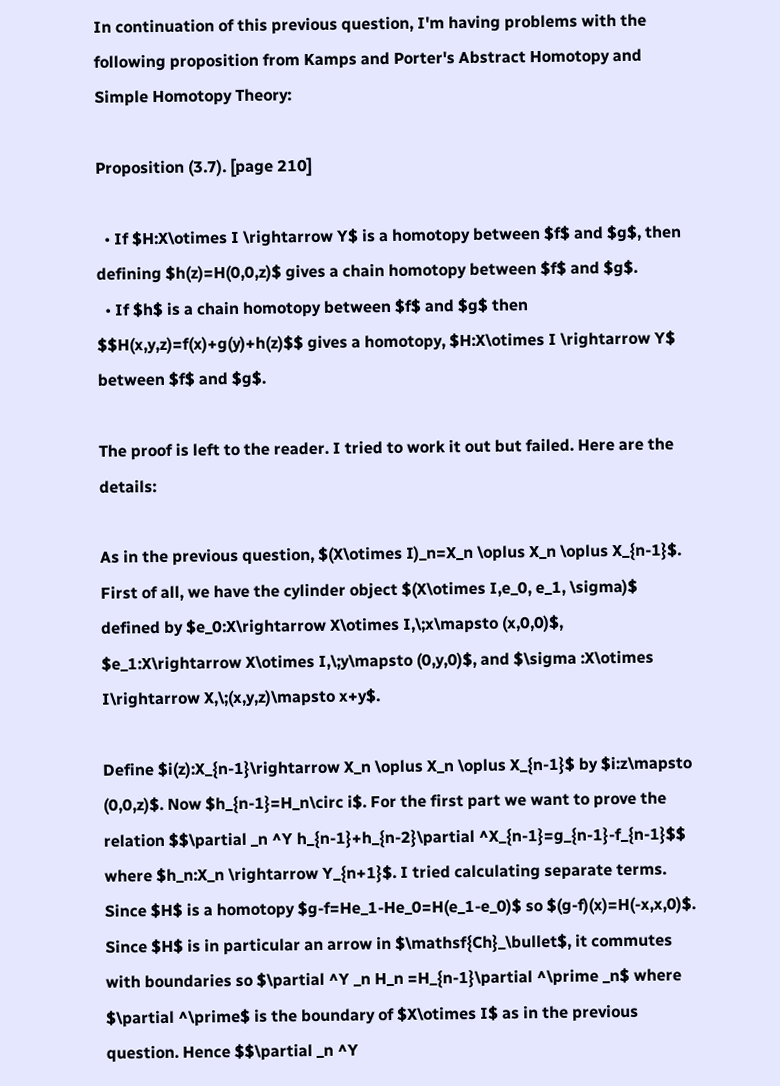In continuation of this previous question, I'm having problems with the following proposition from Kamps and Porter's Abstract Homotopy and Simple Homotopy Theory:

Proposition (3.7). [page 210]

  • If $H:X\otimes I \rightarrow Y$ is a homotopy between $f$ and $g$, then defining $h(z)=H(0,0,z)$ gives a chain homotopy between $f$ and $g$.
  • If $h$ is a chain homotopy between $f$ and $g$ then $$H(x,y,z)=f(x)+g(y)+h(z)$$ gives a homotopy, $H:X\otimes I \rightarrow Y$ between $f$ and $g$.

The proof is left to the reader. I tried to work it out but failed. Here are the details:

As in the previous question, $(X\otimes I)_n=X_n \oplus X_n \oplus X_{n-1}$. First of all, we have the cylinder object $(X\otimes I,e_0, e_1, \sigma)$ defined by $e_0:X\rightarrow X\otimes I,\;x\mapsto (x,0,0)$, $e_1:X\rightarrow X\otimes I,\;y\mapsto (0,y,0)$, and $\sigma :X\otimes I\rightarrow X,\;(x,y,z)\mapsto x+y$.

Define $i(z):X_{n-1}\rightarrow X_n \oplus X_n \oplus X_{n-1}$ by $i:z\mapsto (0,0,z)$. Now $h_{n-1}=H_n\circ i$. For the first part we want to prove the relation $$\partial _n ^Y h_{n-1}+h_{n-2}\partial ^X_{n-1}=g_{n-1}-f_{n-1}$$ where $h_n:X_n \rightarrow Y_{n+1}$. I tried calculating separate terms. Since $H$ is a homotopy $g-f=He_1-He_0=H(e_1-e_0)$ so $(g-f)(x)=H(-x,x,0)$. Since $H$ is in particular an arrow in $\mathsf{Ch}_\bullet$, it commutes with boundaries so $\partial ^Y _n H_n =H_{n-1}\partial ^\prime _n$ where $\partial ^\prime$ is the boundary of $X\otimes I$ as in the previous question. Hence $$\partial _n ^Y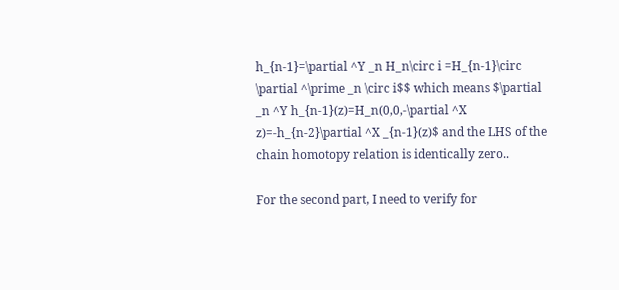h_{n-1}=\partial ^Y _n H_n\circ i =H_{n-1}\circ \partial ^\prime _n \circ i$$ which means $\partial _n ^Y h_{n-1}(z)=H_n(0,0,-\partial ^X z)=-h_{n-2}\partial ^X _{n-1}(z)$ and the LHS of the chain homotopy relation is identically zero..

For the second part, I need to verify for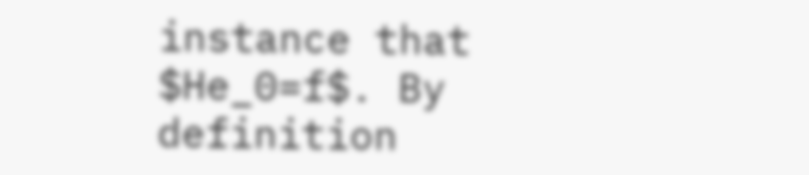instance that $He_0=f$. By definition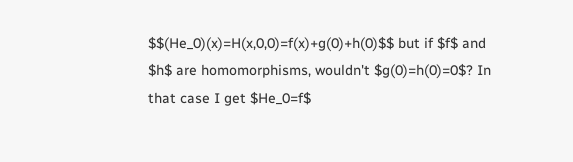$$(He_0)(x)=H(x,0,0)=f(x)+g(0)+h(0)$$ but if $f$ and $h$ are homomorphisms, wouldn't $g(0)=h(0)=0$? In that case I get $He_0=f$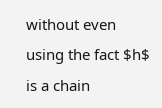without even using the fact $h$ is a chain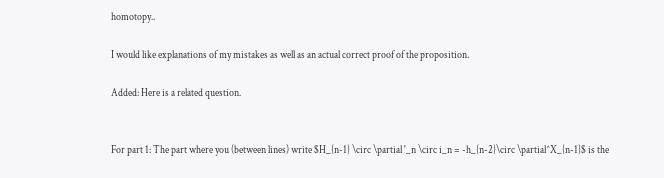homotopy..

I would like explanations of my mistakes as well as an actual correct proof of the proposition.

Added: Here is a related question.


For part 1: The part where you (between lines) write $H_{n-1} \circ \partial '_n \circ i_n = -h_{n-2}\circ \partial^X_{n-1}$ is the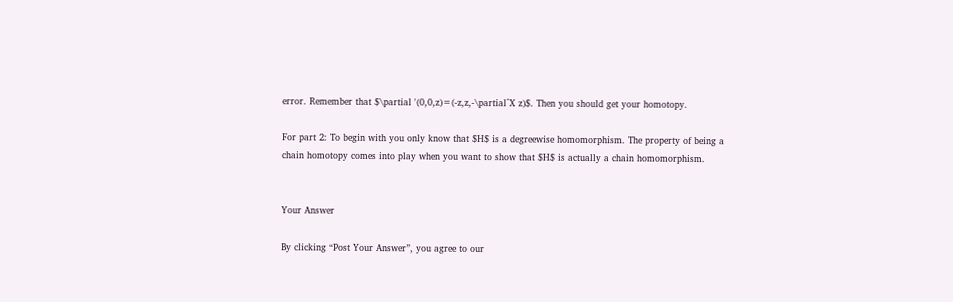error. Remember that $\partial '(0,0,z)=(-z,z,-\partial^X z)$. Then you should get your homotopy.

For part 2: To begin with you only know that $H$ is a degreewise homomorphism. The property of being a chain homotopy comes into play when you want to show that $H$ is actually a chain homomorphism.


Your Answer

By clicking “Post Your Answer”, you agree to our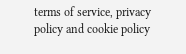terms of service, privacy policy and cookie policy